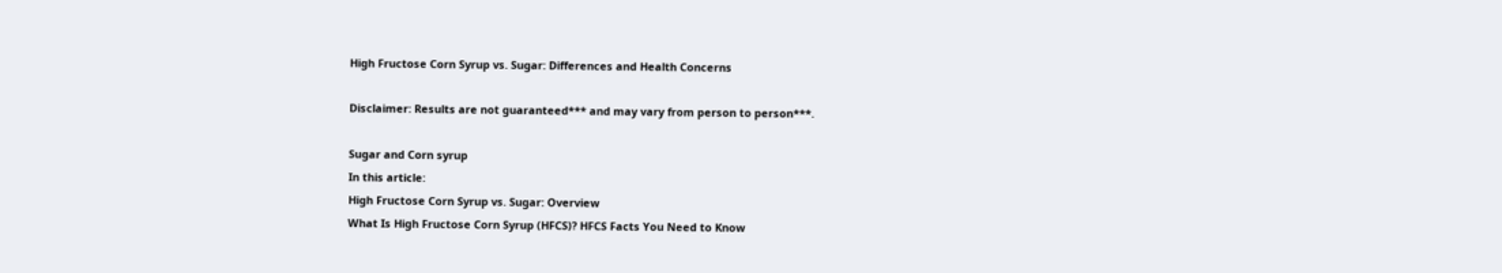High Fructose Corn Syrup vs. Sugar: Differences and Health Concerns

Disclaimer: Results are not guaranteed*** and may vary from person to person***.

Sugar and Corn syrup
In this article:
High Fructose Corn Syrup vs. Sugar: Overview
What Is High Fructose Corn Syrup (HFCS)? HFCS Facts You Need to Know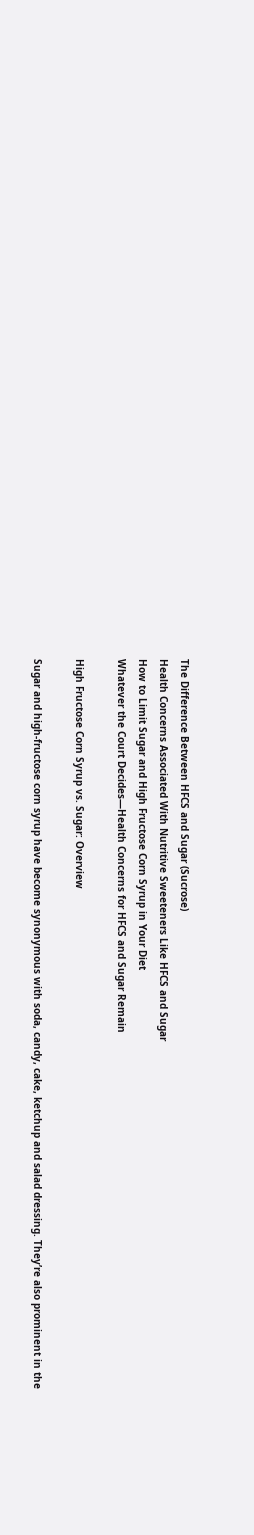The Difference Between HFCS and Sugar (Sucrose)
Health Concerns Associated With Nutritive Sweeteners Like HFCS and Sugar
How to Limit Sugar and High Fructose Corn Syrup in Your Diet
Whatever the Court Decides—Health Concerns for HFCS and Sugar Remain

High Fructose Corn Syrup vs. Sugar: Overview

Sugar and high-fructose corn syrup have become synonymous with soda, candy, cake, ketchup and salad dressing. They’re also prominent in the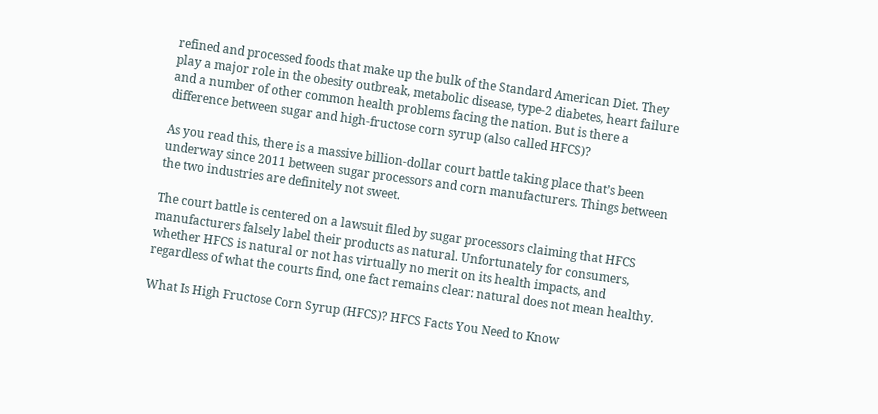refined and processed foods that make up the bulk of the Standard American Diet. They play a major role in the obesity outbreak, metabolic disease, type-2 diabetes, heart failure and a number of other common health problems facing the nation. But is there a difference between sugar and high-fructose corn syrup (also called HFCS)?

As you read this, there is a massive billion-dollar court battle taking place that’s been underway since 2011 between sugar processors and corn manufacturers. Things between the two industries are definitely not sweet.

The court battle is centered on a lawsuit filed by sugar processors claiming that HFCS manufacturers falsely label their products as natural. Unfortunately for consumers, whether HFCS is natural or not has virtually no merit on its health impacts, and regardless of what the courts find, one fact remains clear: natural does not mean healthy.

What Is High Fructose Corn Syrup (HFCS)? HFCS Facts You Need to Know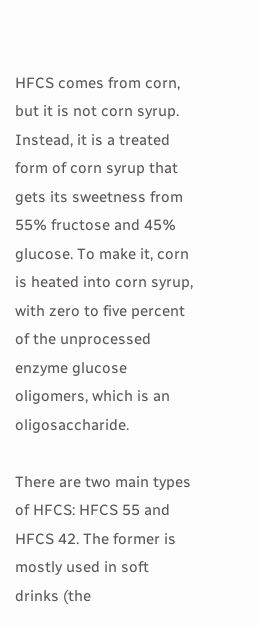HFCS comes from corn, but it is not corn syrup. Instead, it is a treated form of corn syrup that gets its sweetness from 55% fructose and 45% glucose. To make it, corn is heated into corn syrup, with zero to five percent of the unprocessed enzyme glucose oligomers, which is an oligosaccharide.

There are two main types of HFCS: HFCS 55 and HFCS 42. The former is mostly used in soft drinks (the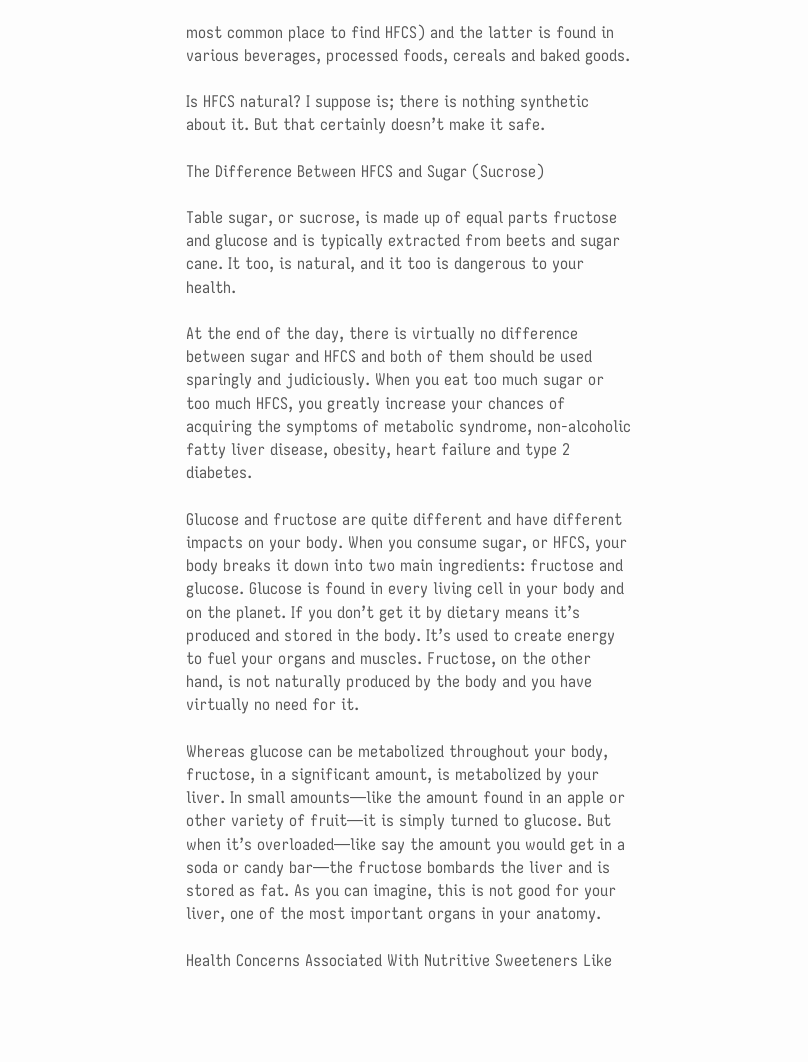most common place to find HFCS) and the latter is found in various beverages, processed foods, cereals and baked goods.

Is HFCS natural? I suppose is; there is nothing synthetic about it. But that certainly doesn’t make it safe.

The Difference Between HFCS and Sugar (Sucrose)

Table sugar, or sucrose, is made up of equal parts fructose and glucose and is typically extracted from beets and sugar cane. It too, is natural, and it too is dangerous to your health.

At the end of the day, there is virtually no difference between sugar and HFCS and both of them should be used sparingly and judiciously. When you eat too much sugar or too much HFCS, you greatly increase your chances of acquiring the symptoms of metabolic syndrome, non-alcoholic fatty liver disease, obesity, heart failure and type 2 diabetes.

Glucose and fructose are quite different and have different impacts on your body. When you consume sugar, or HFCS, your body breaks it down into two main ingredients: fructose and glucose. Glucose is found in every living cell in your body and on the planet. If you don’t get it by dietary means it’s produced and stored in the body. It’s used to create energy to fuel your organs and muscles. Fructose, on the other hand, is not naturally produced by the body and you have virtually no need for it.

Whereas glucose can be metabolized throughout your body, fructose, in a significant amount, is metabolized by your liver. In small amounts—like the amount found in an apple or other variety of fruit—it is simply turned to glucose. But when it’s overloaded—like say the amount you would get in a soda or candy bar—the fructose bombards the liver and is stored as fat. As you can imagine, this is not good for your liver, one of the most important organs in your anatomy.

Health Concerns Associated With Nutritive Sweeteners Like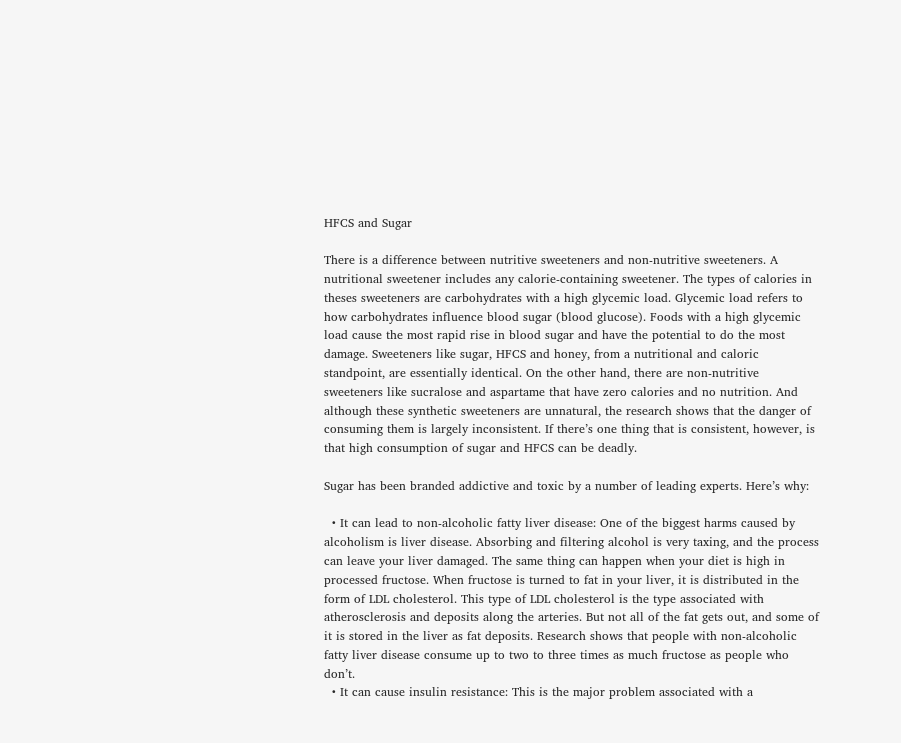HFCS and Sugar

There is a difference between nutritive sweeteners and non-nutritive sweeteners. A nutritional sweetener includes any calorie-containing sweetener. The types of calories in theses sweeteners are carbohydrates with a high glycemic load. Glycemic load refers to how carbohydrates influence blood sugar (blood glucose). Foods with a high glycemic load cause the most rapid rise in blood sugar and have the potential to do the most damage. Sweeteners like sugar, HFCS and honey, from a nutritional and caloric standpoint, are essentially identical. On the other hand, there are non-nutritive sweeteners like sucralose and aspartame that have zero calories and no nutrition. And although these synthetic sweeteners are unnatural, the research shows that the danger of consuming them is largely inconsistent. If there’s one thing that is consistent, however, is that high consumption of sugar and HFCS can be deadly.

Sugar has been branded addictive and toxic by a number of leading experts. Here’s why:

  • It can lead to non-alcoholic fatty liver disease: One of the biggest harms caused by alcoholism is liver disease. Absorbing and filtering alcohol is very taxing, and the process can leave your liver damaged. The same thing can happen when your diet is high in processed fructose. When fructose is turned to fat in your liver, it is distributed in the form of LDL cholesterol. This type of LDL cholesterol is the type associated with atherosclerosis and deposits along the arteries. But not all of the fat gets out, and some of it is stored in the liver as fat deposits. Research shows that people with non-alcoholic fatty liver disease consume up to two to three times as much fructose as people who don’t.
  • It can cause insulin resistance: This is the major problem associated with a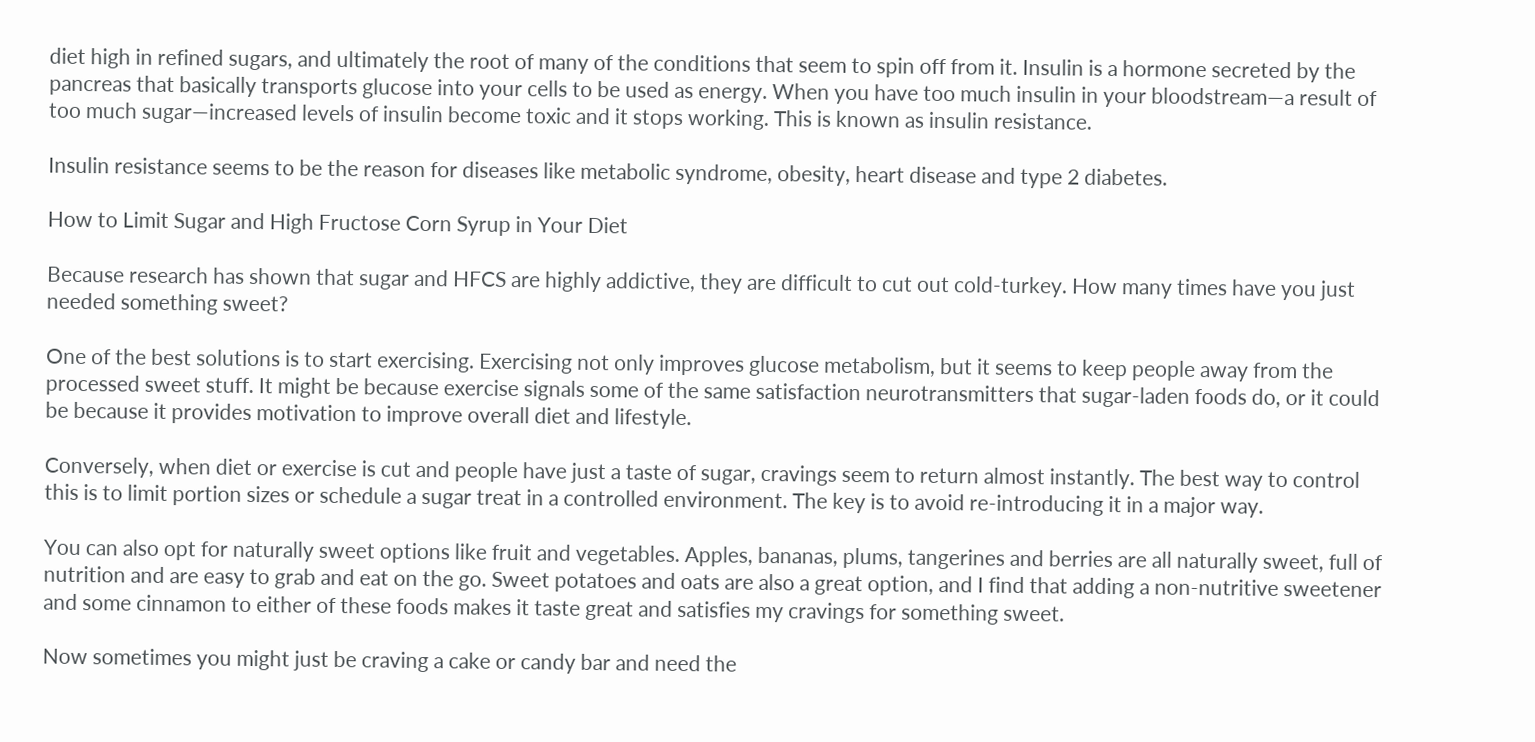diet high in refined sugars, and ultimately the root of many of the conditions that seem to spin off from it. Insulin is a hormone secreted by the pancreas that basically transports glucose into your cells to be used as energy. When you have too much insulin in your bloodstream—a result of too much sugar—increased levels of insulin become toxic and it stops working. This is known as insulin resistance.

Insulin resistance seems to be the reason for diseases like metabolic syndrome, obesity, heart disease and type 2 diabetes.

How to Limit Sugar and High Fructose Corn Syrup in Your Diet

Because research has shown that sugar and HFCS are highly addictive, they are difficult to cut out cold-turkey. How many times have you just needed something sweet?

One of the best solutions is to start exercising. Exercising not only improves glucose metabolism, but it seems to keep people away from the processed sweet stuff. It might be because exercise signals some of the same satisfaction neurotransmitters that sugar-laden foods do, or it could be because it provides motivation to improve overall diet and lifestyle.

Conversely, when diet or exercise is cut and people have just a taste of sugar, cravings seem to return almost instantly. The best way to control this is to limit portion sizes or schedule a sugar treat in a controlled environment. The key is to avoid re-introducing it in a major way.

You can also opt for naturally sweet options like fruit and vegetables. Apples, bananas, plums, tangerines and berries are all naturally sweet, full of nutrition and are easy to grab and eat on the go. Sweet potatoes and oats are also a great option, and I find that adding a non-nutritive sweetener and some cinnamon to either of these foods makes it taste great and satisfies my cravings for something sweet.

Now sometimes you might just be craving a cake or candy bar and need the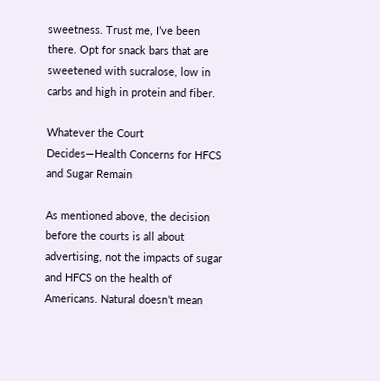sweetness. Trust me, I’ve been there. Opt for snack bars that are sweetened with sucralose, low in carbs and high in protein and fiber.

Whatever the Court Decides—Health Concerns for HFCS and Sugar Remain

As mentioned above, the decision before the courts is all about advertising, not the impacts of sugar and HFCS on the health of Americans. Natural doesn’t mean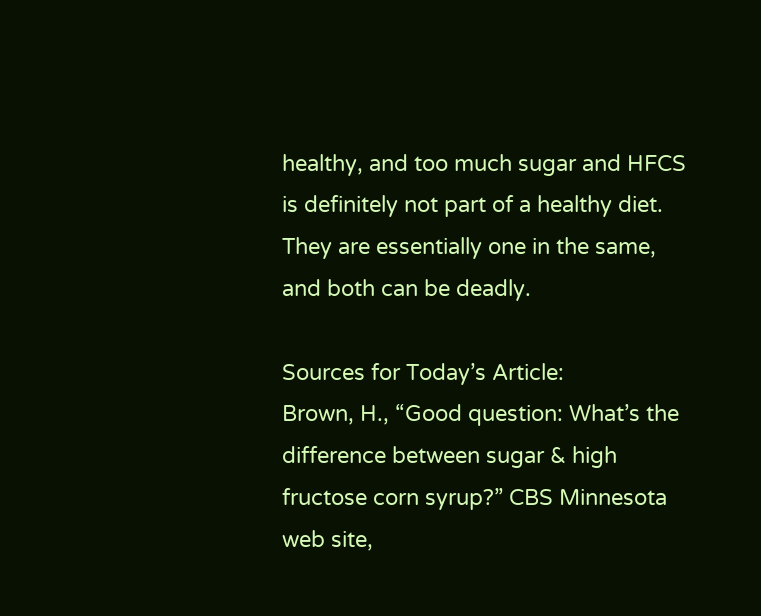healthy, and too much sugar and HFCS is definitely not part of a healthy diet. They are essentially one in the same, and both can be deadly.

Sources for Today’s Article:
Brown, H., “Good question: What’s the difference between sugar & high fructose corn syrup?” CBS Minnesota web site,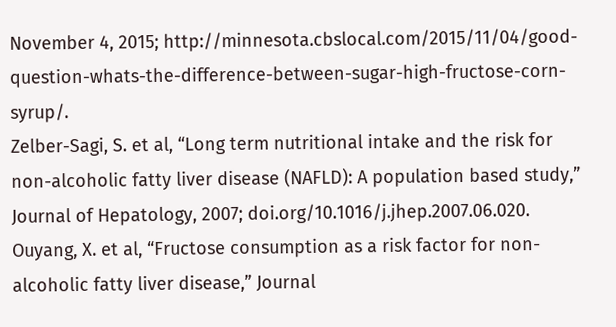November 4, 2015; http://minnesota.cbslocal.com/2015/11/04/good-question-whats-the-difference-between-sugar-high-fructose-corn-syrup/.
Zelber-Sagi, S. et al, “Long term nutritional intake and the risk for non-alcoholic fatty liver disease (NAFLD): A population based study,” Journal of Hepatology, 2007; doi.org/10.1016/j.jhep.2007.06.020.
Ouyang, X. et al, “Fructose consumption as a risk factor for non-alcoholic fatty liver disease,” Journal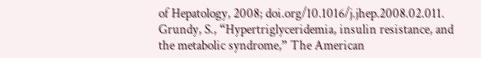of Hepatology, 2008; doi.org/10.1016/j.jhep.2008.02.011.
Grundy, S., “Hypertriglyceridemia, insulin resistance, and the metabolic syndrome,” The American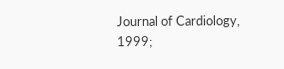Journal of Cardiology, 1999;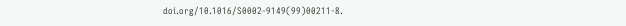doi.org/10.1016/S0002-9149(99)00211-8.